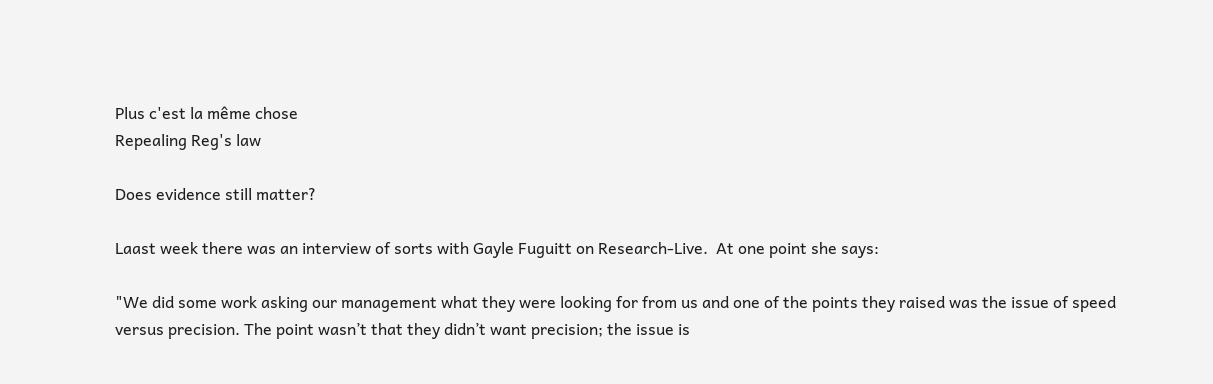Plus c'est la même chose
Repealing Reg's law

Does evidence still matter?

Laast week there was an interview of sorts with Gayle Fuguitt on Research-Live.  At one point she says:

"We did some work asking our management what they were looking for from us and one of the points they raised was the issue of speed versus precision. The point wasn’t that they didn’t want precision; the issue is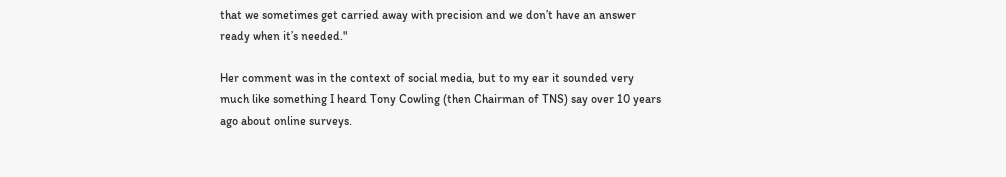that we sometimes get carried away with precision and we don’t have an answer ready when it’s needed."

Her comment was in the context of social media, but to my ear it sounded very much like something I heard Tony Cowling (then Chairman of TNS) say over 10 years ago about online surveys.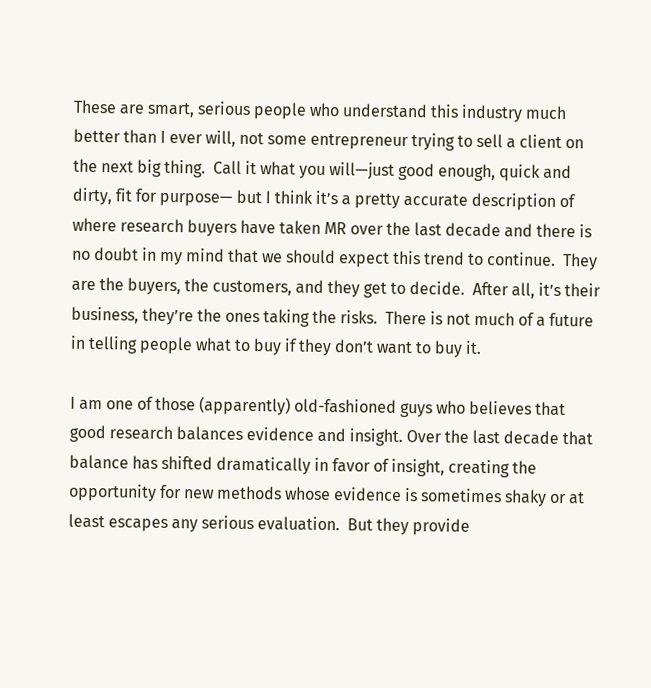These are smart, serious people who understand this industry much better than I ever will, not some entrepreneur trying to sell a client on the next big thing.  Call it what you will—just good enough, quick and dirty, fit for purpose— but I think it’s a pretty accurate description of where research buyers have taken MR over the last decade and there is no doubt in my mind that we should expect this trend to continue.  They are the buyers, the customers, and they get to decide.  After all, it’s their business, they’re the ones taking the risks.  There is not much of a future in telling people what to buy if they don’t want to buy it.

I am one of those (apparently) old-fashioned guys who believes that good research balances evidence and insight. Over the last decade that balance has shifted dramatically in favor of insight, creating the opportunity for new methods whose evidence is sometimes shaky or at least escapes any serious evaluation.  But they provide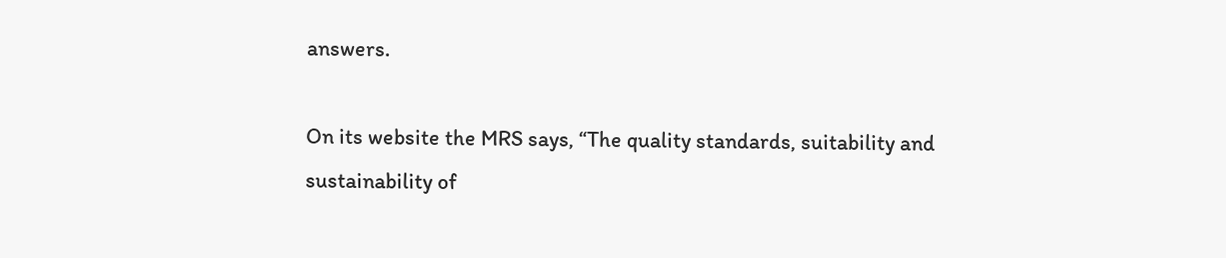answers.

On its website the MRS says, “The quality standards, suitability and sustainability of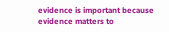evidence is important because evidence matters to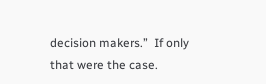decision makers.”  If only that were the case.